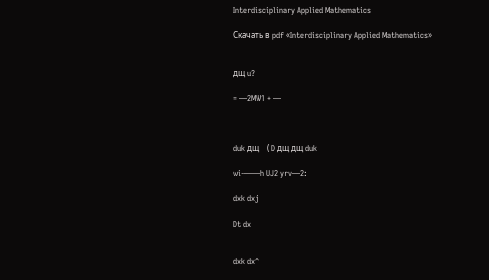Interdisciplinary Applied Mathematics

Скачать в pdf «Interdisciplinary Applied Mathematics»


дщ u?

= —2MW1 + —



duk дщ    ( D дщ дщ duk

wi-——h UJ2 yrv—2:

dxk dxj

Dt dx


dxk dx^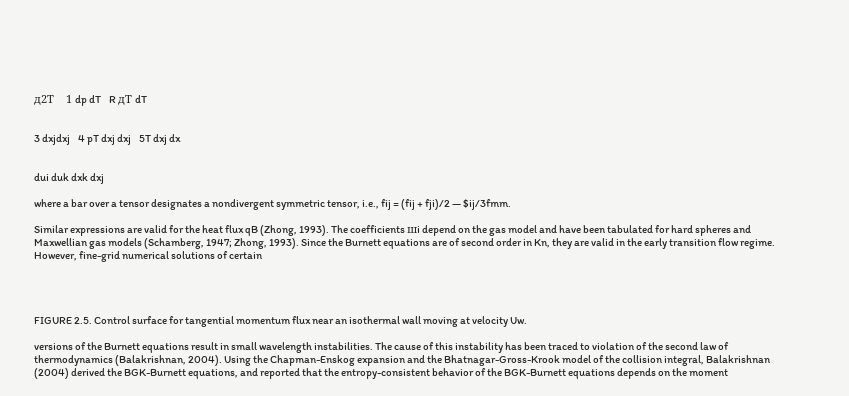д2Т    1 dp dT    R дТ dT


3 dxjdxj    4 pT dxj dxj    5T dxj dx


dui duk dxk dxj

where a bar over a tensor designates a nondivergent symmetric tensor, i.e., fij = (fij + fji)/2 — $ij/3fmm.

Similar expressions are valid for the heat flux qB (Zhong, 1993). The coefficients шi depend on the gas model and have been tabulated for hard spheres and Maxwellian gas models (Schamberg, 1947; Zhong, 1993). Since the Burnett equations are of second order in Kn, they are valid in the early transition flow regime. However, fine-grid numerical solutions of certain




FIGURE 2.5. Control surface for tangential momentum flux near an isothermal wall moving at velocity Uw.

versions of the Burnett equations result in small wavelength instabilities. The cause of this instability has been traced to violation of the second law of thermodynamics (Balakrishnan, 2004). Using the Chapman-Enskog expansion and the Bhatnagar-Gross-Krook model of the collision integral, Balakrishnan (2004) derived the BGK-Burnett equations, and reported that the entropy-consistent behavior of the BGK-Burnett equations depends on the moment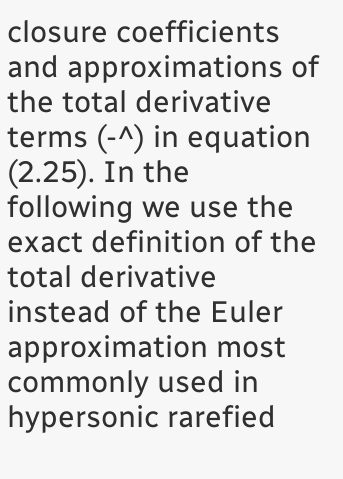closure coefficients and approximations of the total derivative terms (-^) in equation (2.25). In the following we use the exact definition of the total derivative instead of the Euler approximation most commonly used in hypersonic rarefied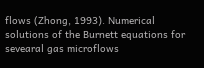flows (Zhong, 1993). Numerical solutions of the Burnett equations for sevearal gas microflows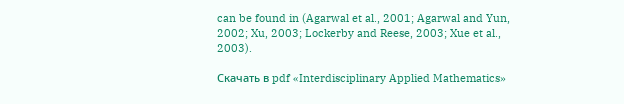can be found in (Agarwal et al., 2001; Agarwal and Yun, 2002; Xu, 2003; Lockerby and Reese, 2003; Xue et al., 2003).

Скачать в pdf «Interdisciplinary Applied Mathematics»